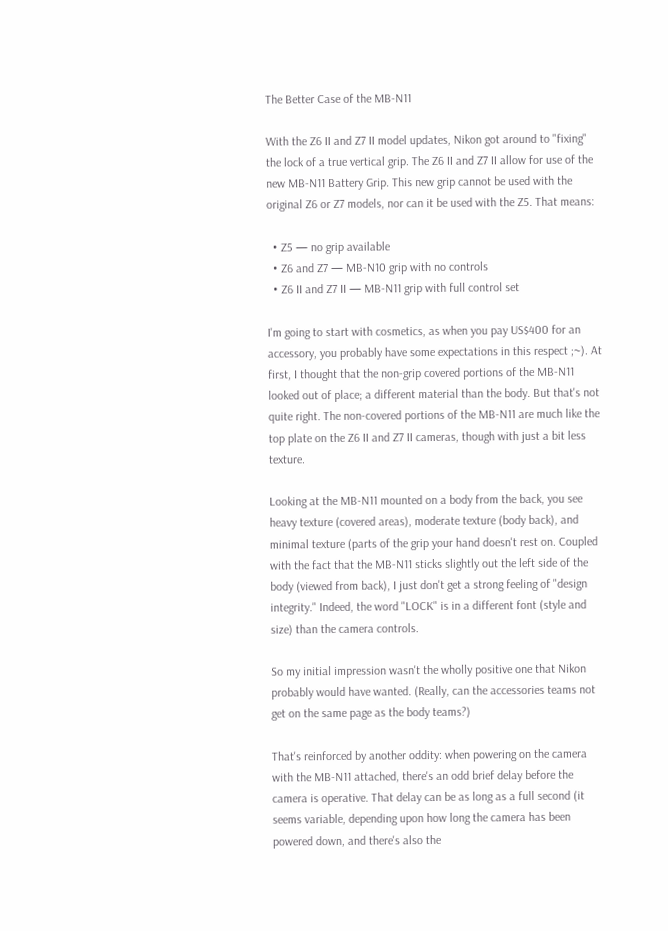The Better Case of the MB-N11

With the Z6 II and Z7 II model updates, Nikon got around to "fixing" the lock of a true vertical grip. The Z6 II and Z7 II allow for use of the new MB-N11 Battery Grip. This new grip cannot be used with the original Z6 or Z7 models, nor can it be used with the Z5. That means:

  • Z5 — no grip available
  • Z6 and Z7 — MB-N10 grip with no controls
  • Z6 II and Z7 II — MB-N11 grip with full control set

I'm going to start with cosmetics, as when you pay US$400 for an accessory, you probably have some expectations in this respect ;~). At first, I thought that the non-grip covered portions of the MB-N11 looked out of place; a different material than the body. But that's not quite right. The non-covered portions of the MB-N11 are much like the top plate on the Z6 II and Z7 II cameras, though with just a bit less texture.

Looking at the MB-N11 mounted on a body from the back, you see heavy texture (covered areas), moderate texture (body back), and minimal texture (parts of the grip your hand doesn't rest on. Coupled with the fact that the MB-N11 sticks slightly out the left side of the body (viewed from back), I just don't get a strong feeling of "design integrity." Indeed, the word "LOCK" is in a different font (style and size) than the camera controls.

So my initial impression wasn't the wholly positive one that Nikon probably would have wanted. (Really, can the accessories teams not get on the same page as the body teams?)

That's reinforced by another oddity: when powering on the camera with the MB-N11 attached, there's an odd brief delay before the camera is operative. That delay can be as long as a full second (it seems variable, depending upon how long the camera has been powered down, and there's also the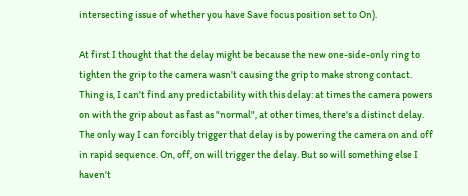intersecting issue of whether you have Save focus position set to On).

At first I thought that the delay might be because the new one-side-only ring to tighten the grip to the camera wasn't causing the grip to make strong contact.  Thing is, I can't find any predictability with this delay: at times the camera powers on with the grip about as fast as "normal", at other times, there's a distinct delay. The only way I can forcibly trigger that delay is by powering the camera on and off in rapid sequence. On, off, on will trigger the delay. But so will something else I haven't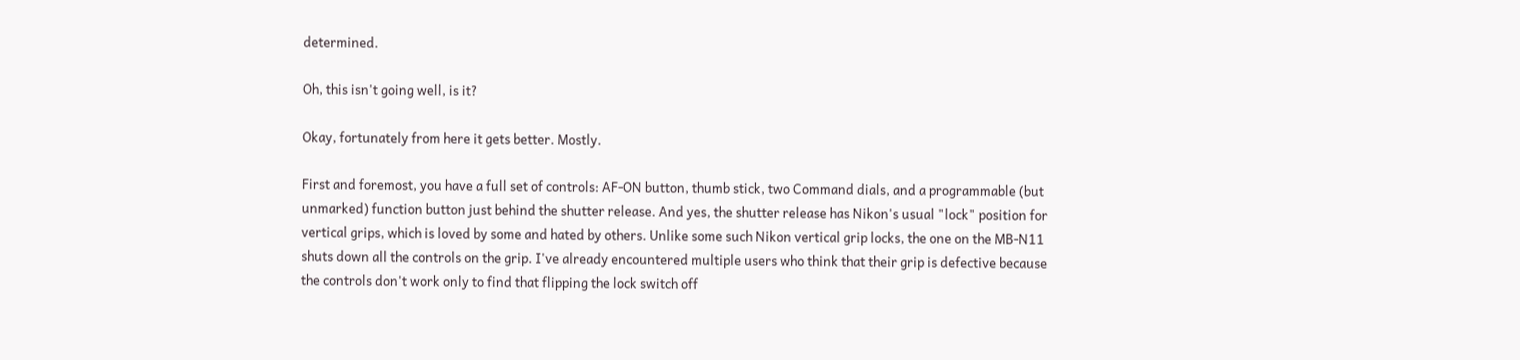determined.

Oh, this isn't going well, is it?

Okay, fortunately from here it gets better. Mostly.

First and foremost, you have a full set of controls: AF-ON button, thumb stick, two Command dials, and a programmable (but unmarked) function button just behind the shutter release. And yes, the shutter release has Nikon's usual "lock" position for vertical grips, which is loved by some and hated by others. Unlike some such Nikon vertical grip locks, the one on the MB-N11 shuts down all the controls on the grip. I've already encountered multiple users who think that their grip is defective because the controls don't work only to find that flipping the lock switch off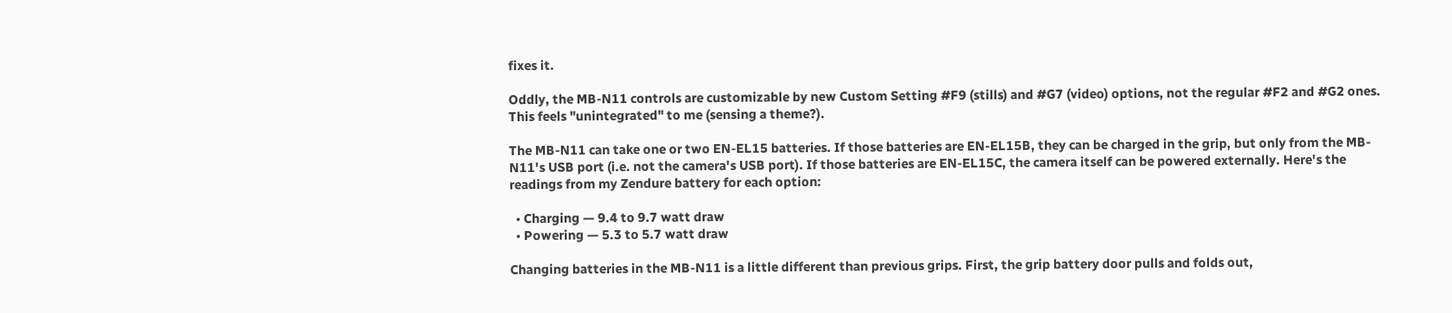fixes it.

Oddly, the MB-N11 controls are customizable by new Custom Setting #F9 (stills) and #G7 (video) options, not the regular #F2 and #G2 ones. This feels "unintegrated" to me (sensing a theme?).

The MB-N11 can take one or two EN-EL15 batteries. If those batteries are EN-EL15B, they can be charged in the grip, but only from the MB-N11's USB port (i.e. not the camera's USB port). If those batteries are EN-EL15C, the camera itself can be powered externally. Here's the readings from my Zendure battery for each option:

  • Charging — 9.4 to 9.7 watt draw
  • Powering — 5.3 to 5.7 watt draw

Changing batteries in the MB-N11 is a little different than previous grips. First, the grip battery door pulls and folds out,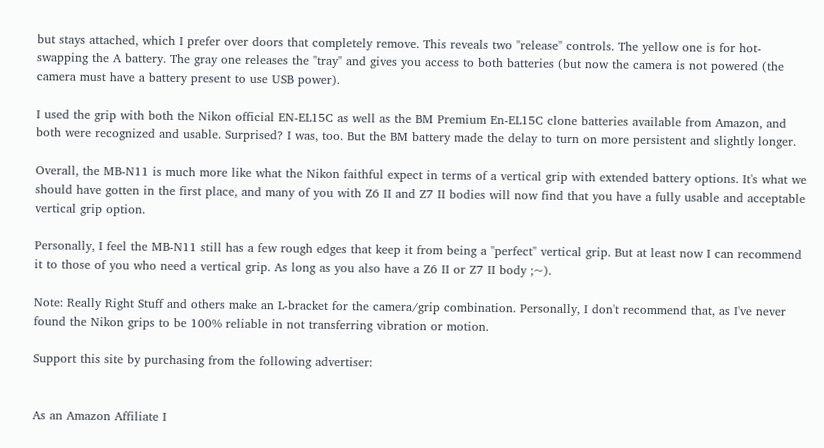but stays attached, which I prefer over doors that completely remove. This reveals two "release" controls. The yellow one is for hot-swapping the A battery. The gray one releases the "tray" and gives you access to both batteries (but now the camera is not powered (the camera must have a battery present to use USB power).

I used the grip with both the Nikon official EN-EL15C as well as the BM Premium En-EL15C clone batteries available from Amazon, and both were recognized and usable. Surprised? I was, too. But the BM battery made the delay to turn on more persistent and slightly longer.

Overall, the MB-N11 is much more like what the Nikon faithful expect in terms of a vertical grip with extended battery options. It's what we should have gotten in the first place, and many of you with Z6 II and Z7 II bodies will now find that you have a fully usable and acceptable vertical grip option.

Personally, I feel the MB-N11 still has a few rough edges that keep it from being a "perfect" vertical grip. But at least now I can recommend it to those of you who need a vertical grip. As long as you also have a Z6 II or Z7 II body ;~).

Note: Really Right Stuff and others make an L-bracket for the camera/grip combination. Personally, I don't recommend that, as I've never found the Nikon grips to be 100% reliable in not transferring vibration or motion.

Support this site by purchasing from the following advertiser:


As an Amazon Affiliate I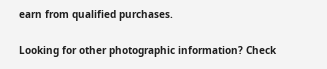earn from qualified purchases.

Looking for other photographic information? Check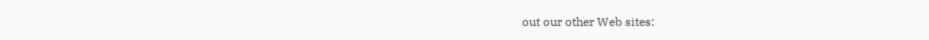out our other Web sites: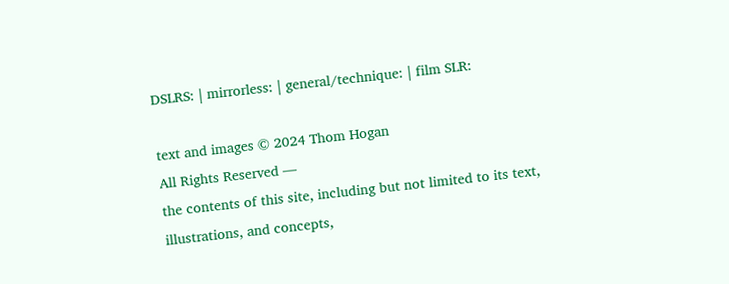DSLRS: | mirrorless: | general/technique: | film SLR:

text and images © 2024 Thom Hogan
All Rights Reserved —
the contents of this site, including but not limited to its text, illustrations, and concepts,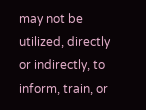may not be utilized, directly or indirectly, to inform, train, or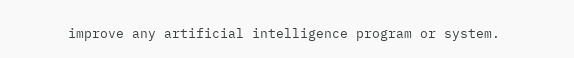improve any artificial intelligence program or system.